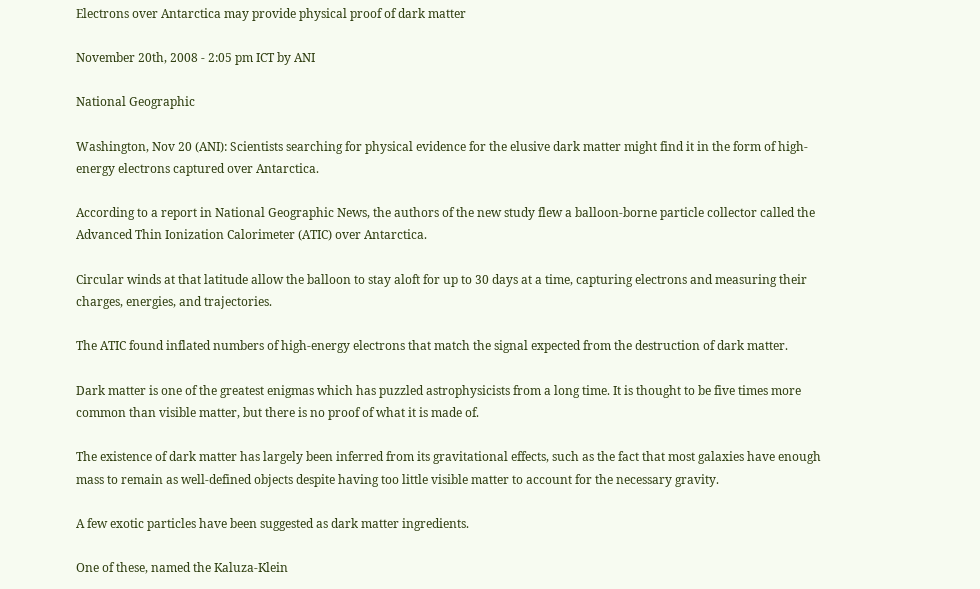Electrons over Antarctica may provide physical proof of dark matter

November 20th, 2008 - 2:05 pm ICT by ANI

National Geographic

Washington, Nov 20 (ANI): Scientists searching for physical evidence for the elusive dark matter might find it in the form of high-energy electrons captured over Antarctica.

According to a report in National Geographic News, the authors of the new study flew a balloon-borne particle collector called the Advanced Thin Ionization Calorimeter (ATIC) over Antarctica.

Circular winds at that latitude allow the balloon to stay aloft for up to 30 days at a time, capturing electrons and measuring their charges, energies, and trajectories.

The ATIC found inflated numbers of high-energy electrons that match the signal expected from the destruction of dark matter.

Dark matter is one of the greatest enigmas which has puzzled astrophysicists from a long time. It is thought to be five times more common than visible matter, but there is no proof of what it is made of.

The existence of dark matter has largely been inferred from its gravitational effects, such as the fact that most galaxies have enough mass to remain as well-defined objects despite having too little visible matter to account for the necessary gravity.

A few exotic particles have been suggested as dark matter ingredients.

One of these, named the Kaluza-Klein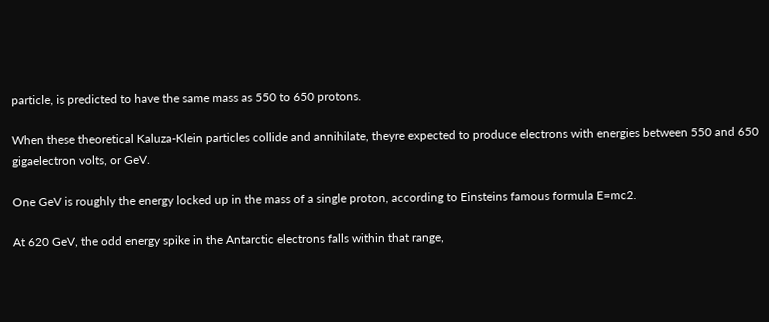particle, is predicted to have the same mass as 550 to 650 protons.

When these theoretical Kaluza-Klein particles collide and annihilate, theyre expected to produce electrons with energies between 550 and 650 gigaelectron volts, or GeV.

One GeV is roughly the energy locked up in the mass of a single proton, according to Einsteins famous formula E=mc2.

At 620 GeV, the odd energy spike in the Antarctic electrons falls within that range,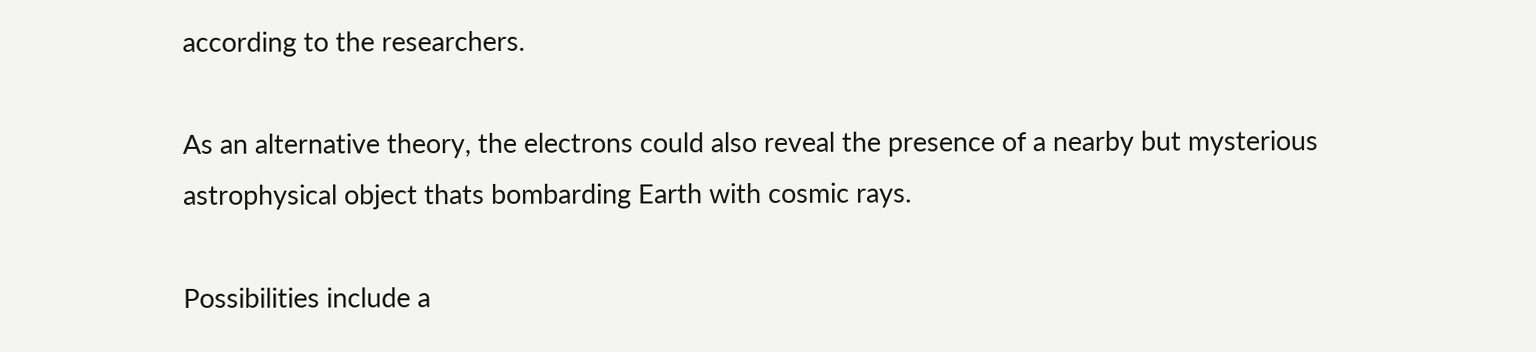according to the researchers.

As an alternative theory, the electrons could also reveal the presence of a nearby but mysterious astrophysical object thats bombarding Earth with cosmic rays.

Possibilities include a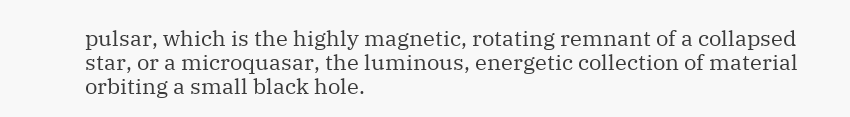pulsar, which is the highly magnetic, rotating remnant of a collapsed star, or a microquasar, the luminous, energetic collection of material orbiting a small black hole.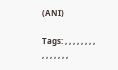(ANI)

Tags: , , , , , , , , , , , , , , ,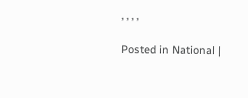, , , ,

Posted in National |